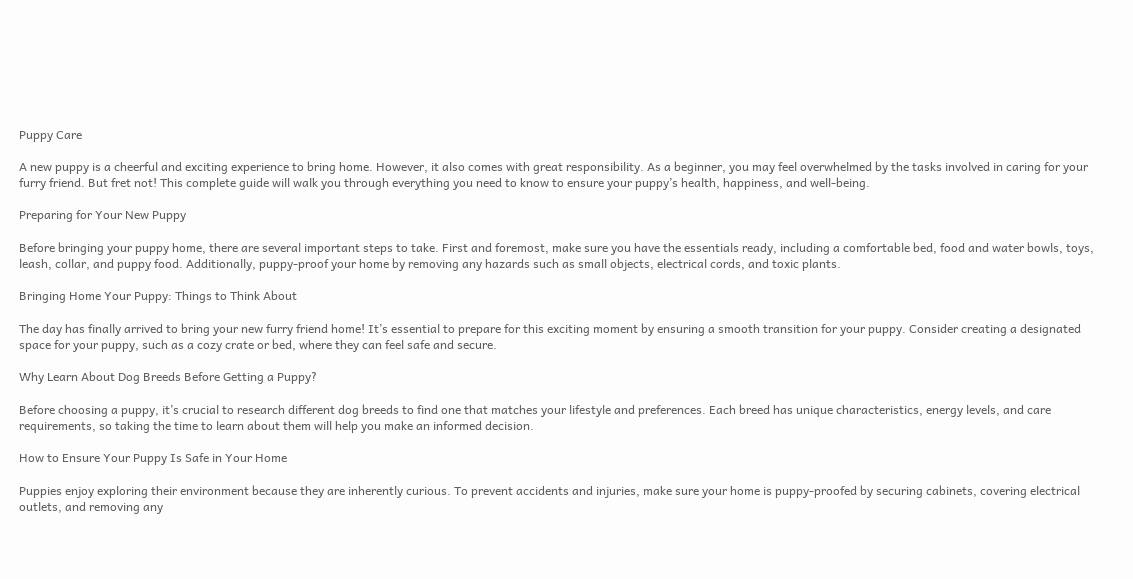Puppy Care

A new puppy is a cheerful and exciting experience to bring home. However, it also comes with great responsibility. As a beginner, you may feel overwhelmed by the tasks involved in caring for your furry friend. But fret not! This complete guide will walk you through everything you need to know to ensure your puppy’s health, happiness, and well-being.

Preparing for Your New Puppy

Before bringing your puppy home, there are several important steps to take. First and foremost, make sure you have the essentials ready, including a comfortable bed, food and water bowls, toys, leash, collar, and puppy food. Additionally, puppy-proof your home by removing any hazards such as small objects, electrical cords, and toxic plants.

Bringing Home Your Puppy: Things to Think About

The day has finally arrived to bring your new furry friend home! It’s essential to prepare for this exciting moment by ensuring a smooth transition for your puppy. Consider creating a designated space for your puppy, such as a cozy crate or bed, where they can feel safe and secure.

Why Learn About Dog Breeds Before Getting a Puppy?

Before choosing a puppy, it’s crucial to research different dog breeds to find one that matches your lifestyle and preferences. Each breed has unique characteristics, energy levels, and care requirements, so taking the time to learn about them will help you make an informed decision.

How to Ensure Your Puppy Is Safe in Your Home

Puppies enjoy exploring their environment because they are inherently curious. To prevent accidents and injuries, make sure your home is puppy-proofed by securing cabinets, covering electrical outlets, and removing any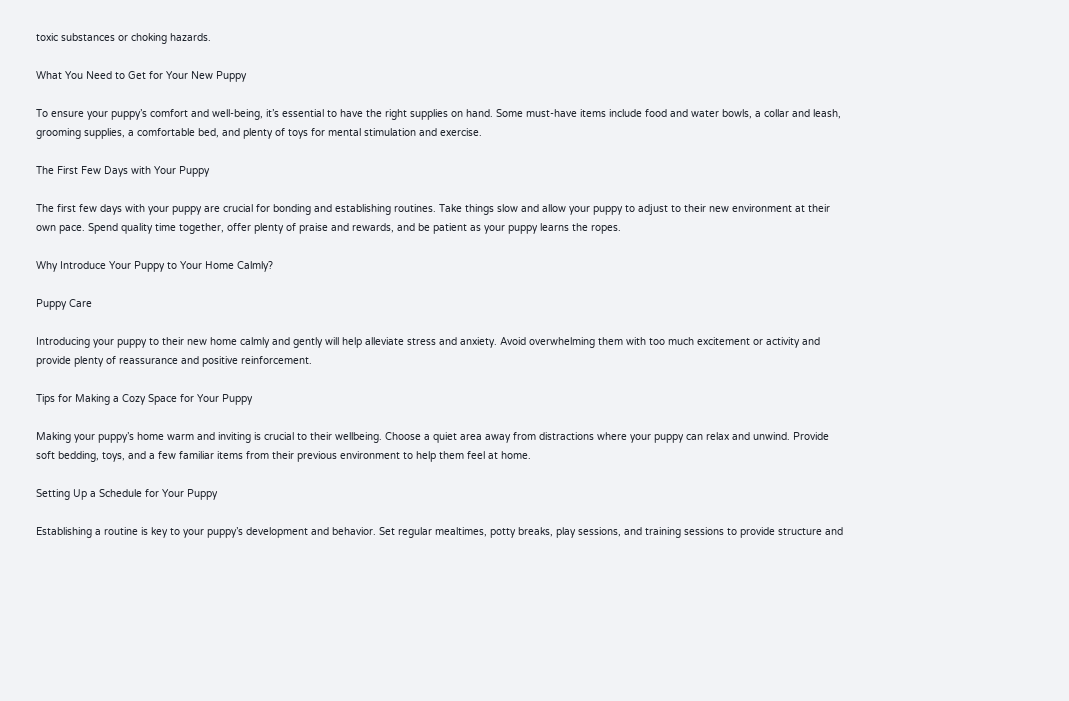toxic substances or choking hazards.

What You Need to Get for Your New Puppy

To ensure your puppy’s comfort and well-being, it’s essential to have the right supplies on hand. Some must-have items include food and water bowls, a collar and leash, grooming supplies, a comfortable bed, and plenty of toys for mental stimulation and exercise.

The First Few Days with Your Puppy

The first few days with your puppy are crucial for bonding and establishing routines. Take things slow and allow your puppy to adjust to their new environment at their own pace. Spend quality time together, offer plenty of praise and rewards, and be patient as your puppy learns the ropes.

Why Introduce Your Puppy to Your Home Calmly?

Puppy Care

Introducing your puppy to their new home calmly and gently will help alleviate stress and anxiety. Avoid overwhelming them with too much excitement or activity and provide plenty of reassurance and positive reinforcement.

Tips for Making a Cozy Space for Your Puppy

Making your puppy’s home warm and inviting is crucial to their wellbeing. Choose a quiet area away from distractions where your puppy can relax and unwind. Provide soft bedding, toys, and a few familiar items from their previous environment to help them feel at home.

Setting Up a Schedule for Your Puppy

Establishing a routine is key to your puppy’s development and behavior. Set regular mealtimes, potty breaks, play sessions, and training sessions to provide structure and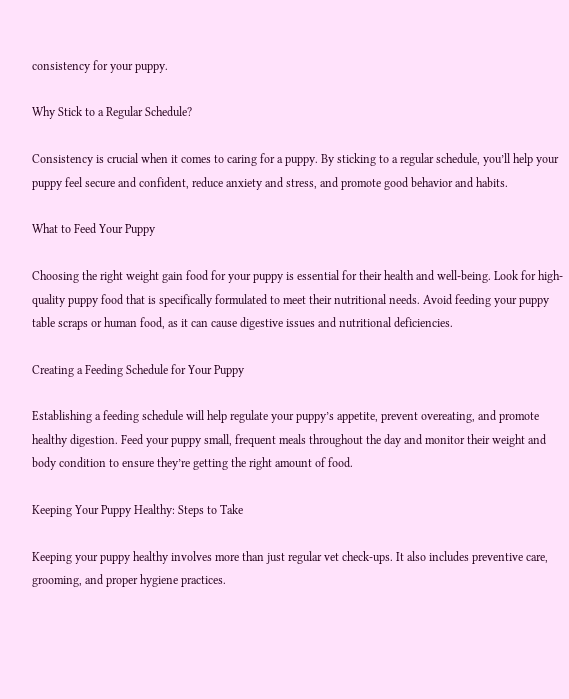consistency for your puppy.

Why Stick to a Regular Schedule?

Consistency is crucial when it comes to caring for a puppy. By sticking to a regular schedule, you’ll help your puppy feel secure and confident, reduce anxiety and stress, and promote good behavior and habits.

What to Feed Your Puppy

Choosing the right weight gain food for your puppy is essential for their health and well-being. Look for high-quality puppy food that is specifically formulated to meet their nutritional needs. Avoid feeding your puppy table scraps or human food, as it can cause digestive issues and nutritional deficiencies.

Creating a Feeding Schedule for Your Puppy

Establishing a feeding schedule will help regulate your puppy’s appetite, prevent overeating, and promote healthy digestion. Feed your puppy small, frequent meals throughout the day and monitor their weight and body condition to ensure they’re getting the right amount of food.

Keeping Your Puppy Healthy: Steps to Take

Keeping your puppy healthy involves more than just regular vet check-ups. It also includes preventive care, grooming, and proper hygiene practices.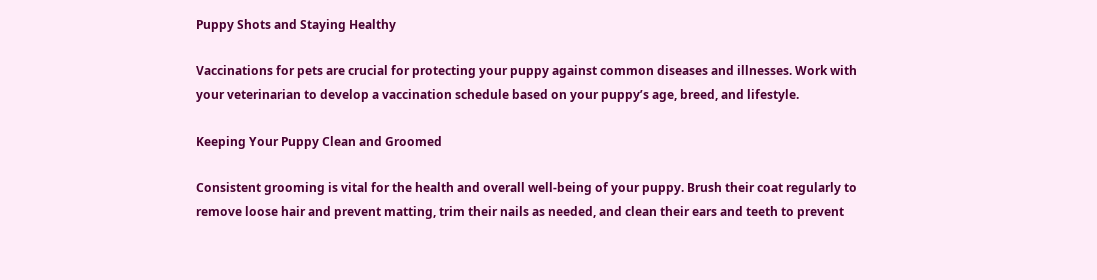Puppy Shots and Staying Healthy

Vaccinations for pets are crucial for protecting your puppy against common diseases and illnesses. Work with your veterinarian to develop a vaccination schedule based on your puppy’s age, breed, and lifestyle.

Keeping Your Puppy Clean and Groomed

Consistent grooming is vital for the health and overall well-being of your puppy. Brush their coat regularly to remove loose hair and prevent matting, trim their nails as needed, and clean their ears and teeth to prevent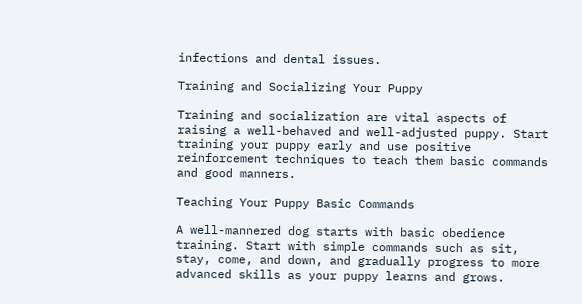infections and dental issues.

Training and Socializing Your Puppy

Training and socialization are vital aspects of raising a well-behaved and well-adjusted puppy. Start training your puppy early and use positive reinforcement techniques to teach them basic commands and good manners.

Teaching Your Puppy Basic Commands

A well-mannered dog starts with basic obedience training. Start with simple commands such as sit, stay, come, and down, and gradually progress to more advanced skills as your puppy learns and grows.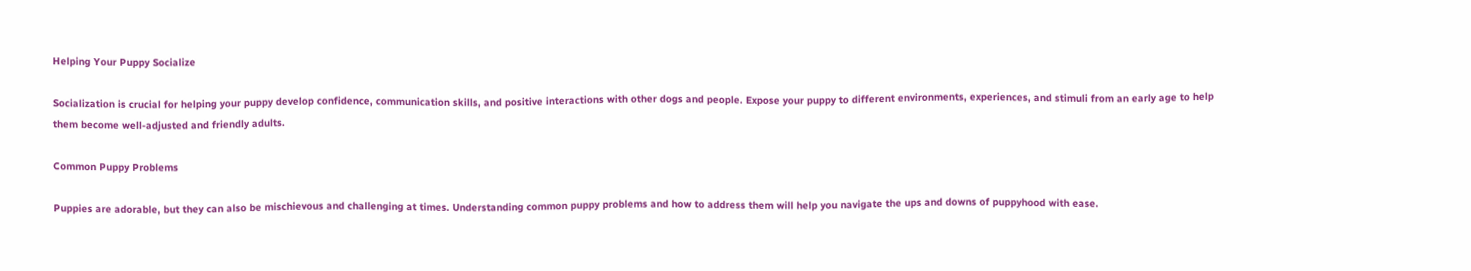Helping Your Puppy Socialize

Socialization is crucial for helping your puppy develop confidence, communication skills, and positive interactions with other dogs and people. Expose your puppy to different environments, experiences, and stimuli from an early age to help them become well-adjusted and friendly adults.

Common Puppy Problems

Puppies are adorable, but they can also be mischievous and challenging at times. Understanding common puppy problems and how to address them will help you navigate the ups and downs of puppyhood with ease.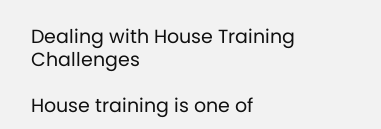Dealing with House Training Challenges

House training is one of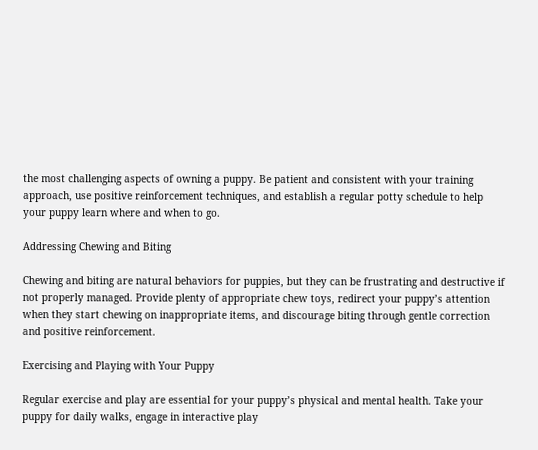the most challenging aspects of owning a puppy. Be patient and consistent with your training approach, use positive reinforcement techniques, and establish a regular potty schedule to help your puppy learn where and when to go.

Addressing Chewing and Biting

Chewing and biting are natural behaviors for puppies, but they can be frustrating and destructive if not properly managed. Provide plenty of appropriate chew toys, redirect your puppy’s attention when they start chewing on inappropriate items, and discourage biting through gentle correction and positive reinforcement.

Exercising and Playing with Your Puppy

Regular exercise and play are essential for your puppy’s physical and mental health. Take your puppy for daily walks, engage in interactive play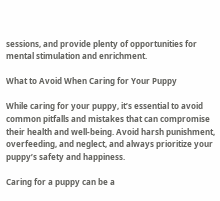sessions, and provide plenty of opportunities for mental stimulation and enrichment.

What to Avoid When Caring for Your Puppy

While caring for your puppy, it’s essential to avoid common pitfalls and mistakes that can compromise their health and well-being. Avoid harsh punishment, overfeeding, and neglect, and always prioritize your puppy’s safety and happiness.

Caring for a puppy can be a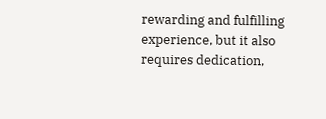rewarding and fulfilling experience, but it also requires dedication,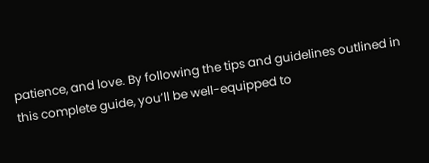patience, and love. By following the tips and guidelines outlined in this complete guide, you’ll be well-equipped to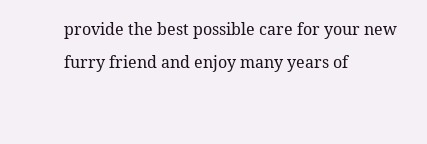provide the best possible care for your new furry friend and enjoy many years of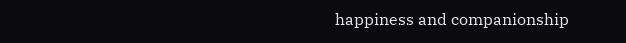happiness and companionship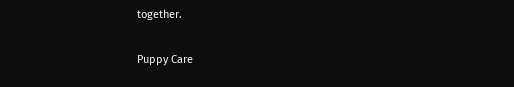together.

Puppy Care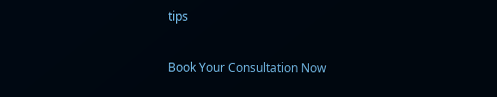tips

Book Your Consultation Now